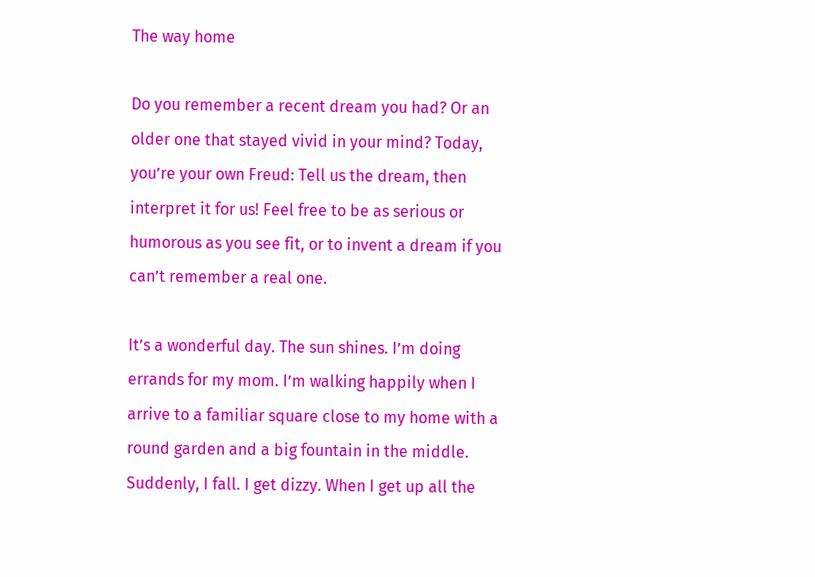The way home

Do you remember a recent dream you had? Or an older one that stayed vivid in your mind? Today, you’re your own Freud: Tell us the dream, then interpret it for us! Feel free to be as serious or humorous as you see fit, or to invent a dream if you can’t remember a real one.

It’s a wonderful day. The sun shines. I’m doing errands for my mom. I’m walking happily when I arrive to a familiar square close to my home with a round garden and a big fountain in the middle. Suddenly, I fall. I get dizzy. When I get up all the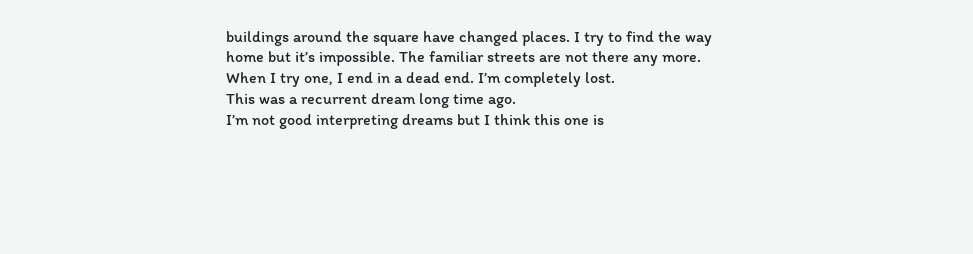buildings around the square have changed places. I try to find the way home but it’s impossible. The familiar streets are not there any more. When I try one, I end in a dead end. I’m completely lost.
This was a recurrent dream long time ago.
I’m not good interpreting dreams but I think this one is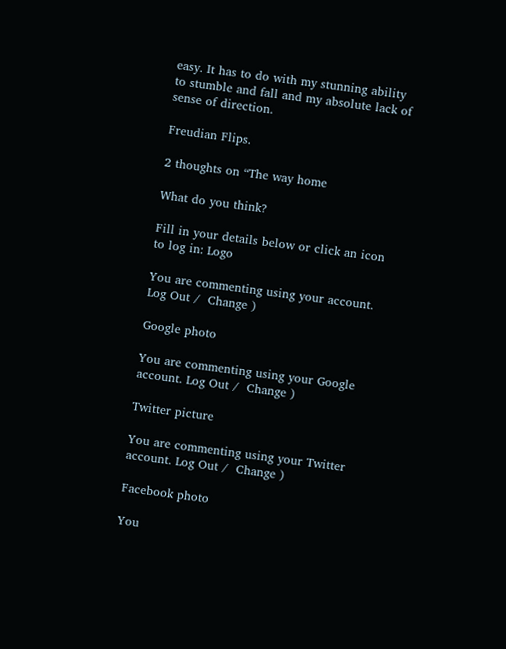easy. It has to do with my stunning ability to stumble and fall and my absolute lack of sense of direction.

Freudian Flips.

2 thoughts on “The way home

What do you think?

Fill in your details below or click an icon to log in: Logo

You are commenting using your account. Log Out /  Change )

Google photo

You are commenting using your Google account. Log Out /  Change )

Twitter picture

You are commenting using your Twitter account. Log Out /  Change )

Facebook photo

You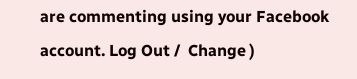are commenting using your Facebook account. Log Out /  Change )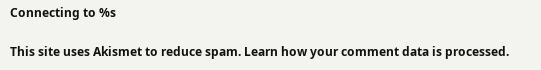Connecting to %s

This site uses Akismet to reduce spam. Learn how your comment data is processed.